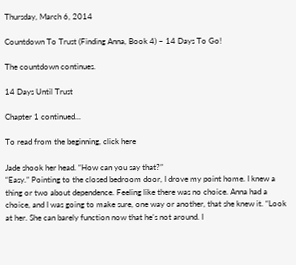Thursday, March 6, 2014

Countdown To Trust (Finding Anna, Book 4) ~ 14 Days To Go!

The countdown continues.

14 Days Until Trust

Chapter 1 continued...

To read from the beginning, click here

Jade shook her head. “How can you say that?”
“Easy.” Pointing to the closed bedroom door, I drove my point home. I knew a thing or two about dependence. Feeling like there was no choice. Anna had a choice, and I was going to make sure, one way or another, that she knew it. “Look at her. She can barely function now that he’s not around. I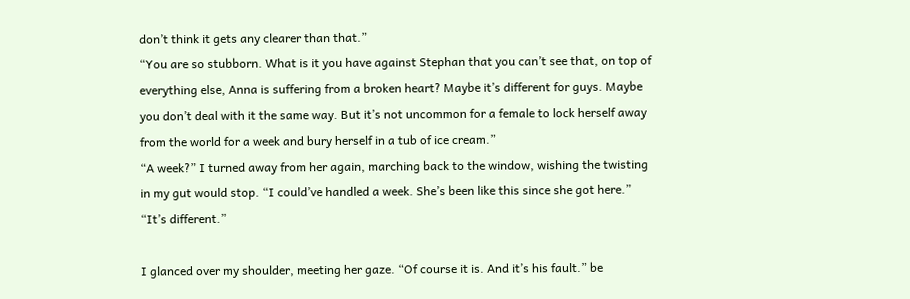don’t think it gets any clearer than that.”
“You are so stubborn. What is it you have against Stephan that you can’t see that, on top of everything else, Anna is suffering from a broken heart? Maybe it’s different for guys. Maybe you don’t deal with it the same way. But it’s not uncommon for a female to lock herself away from the world for a week and bury herself in a tub of ice cream.”
“A week?” I turned away from her again, marching back to the window, wishing the twisting in my gut would stop. “I could’ve handled a week. She’s been like this since she got here.”
“It’s different.”

I glanced over my shoulder, meeting her gaze. “Of course it is. And it’s his fault.” be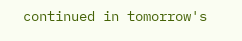continued in tomorrow's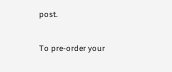post.

To pre-order your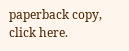paperback copy, click here.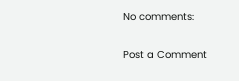No comments:

Post a Comment